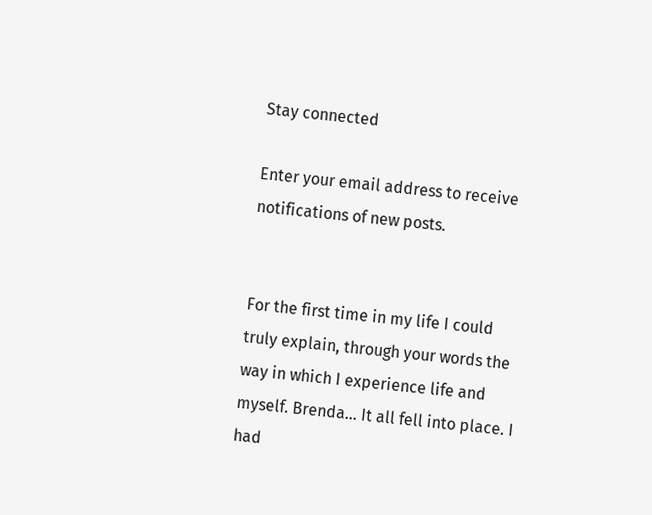Stay connected

Enter your email address to receive notifications of new posts.


For the first time in my life I could truly explain, through your words the way in which I experience life and myself. Brenda… It all fell into place. I had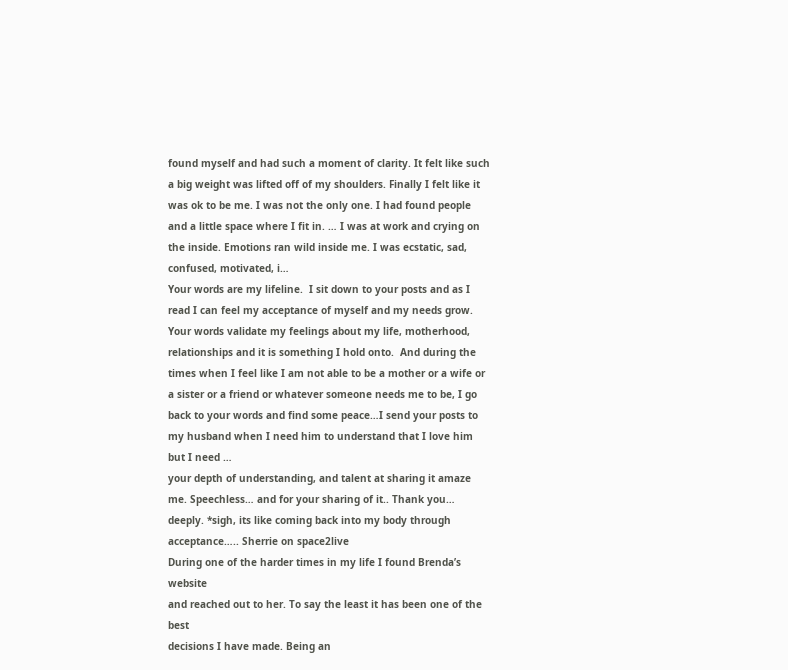found myself and had such a moment of clarity. It felt like such a big weight was lifted off of my shoulders. Finally I felt like it was ok to be me. I was not the only one. I had found people and a little space where I fit in. … I was at work and crying on the inside. Emotions ran wild inside me. I was ecstatic, sad, confused, motivated, i…
Your words are my lifeline.  I sit down to your posts and as I read I can feel my acceptance of myself and my needs grow.  Your words validate my feelings about my life, motherhood, relationships and it is something I hold onto.  And during the times when I feel like I am not able to be a mother or a wife or a sister or a friend or whatever someone needs me to be, I go back to your words and find some peace…I send your posts to my husband when I need him to understand that I love him but I need …
your depth of understanding, and talent at sharing it amaze me. Speechless… and for your sharing of it.. Thank you… deeply. *sigh, its like coming back into my body through acceptance….. Sherrie on space2live
During one of the harder times in my life I found Brenda’s website
and reached out to her. To say the least it has been one of the best
decisions I have made. Being an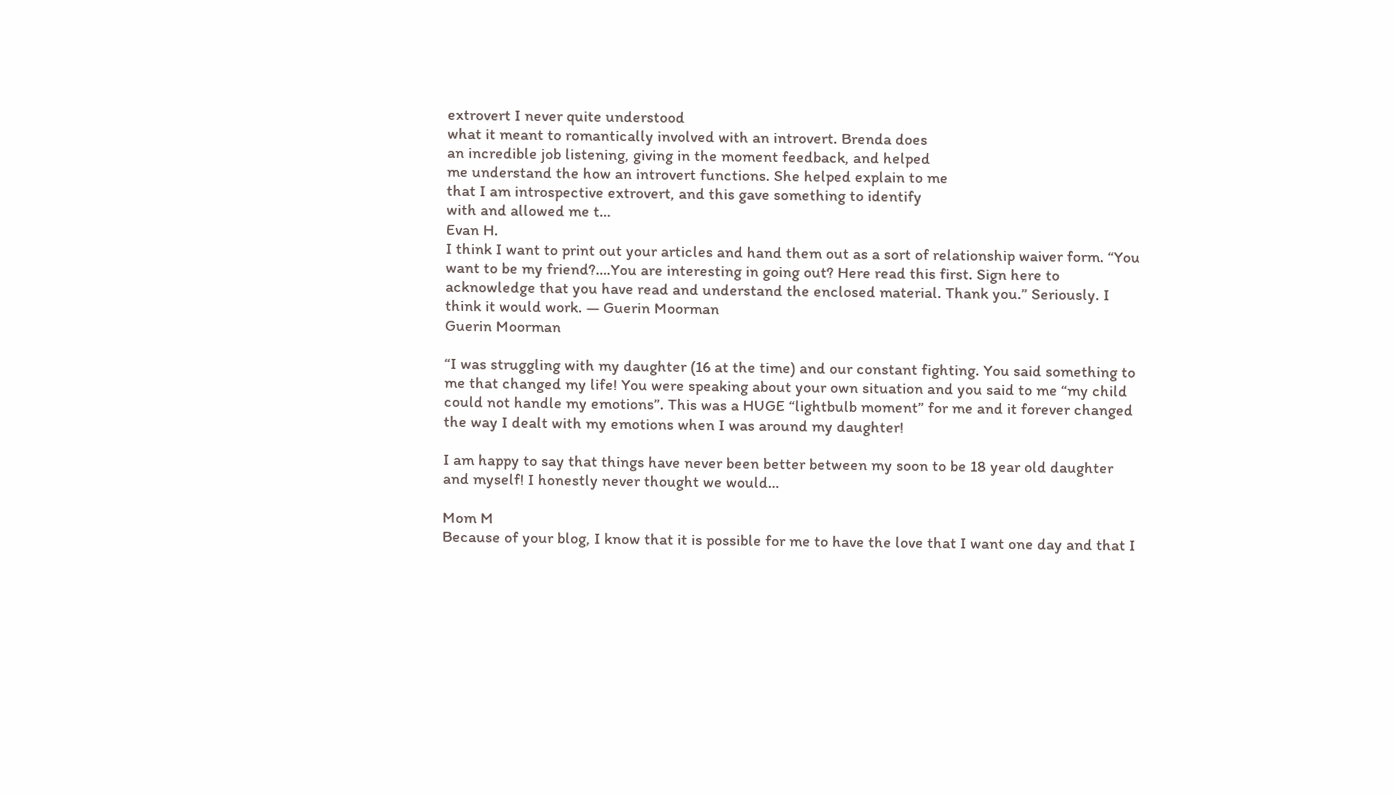extrovert I never quite understood
what it meant to romantically involved with an introvert. Brenda does
an incredible job listening, giving in the moment feedback, and helped
me understand the how an introvert functions. She helped explain to me
that I am introspective extrovert, and this gave something to identify
with and allowed me t…
Evan H.
I think I want to print out your articles and hand them out as a sort of relationship waiver form. “You want to be my friend?….You are interesting in going out? Here read this first. Sign here to acknowledge that you have read and understand the enclosed material. Thank you.” Seriously. I think it would work. — Guerin Moorman
Guerin Moorman

“I was struggling with my daughter (16 at the time) and our constant fighting. You said something to me that changed my life! You were speaking about your own situation and you said to me “my child could not handle my emotions”. This was a HUGE “lightbulb moment” for me and it forever changed the way I dealt with my emotions when I was around my daughter!

I am happy to say that things have never been better between my soon to be 18 year old daughter and myself! I honestly never thought we would…

Mom M
Because of your blog, I know that it is possible for me to have the love that I want one day and that I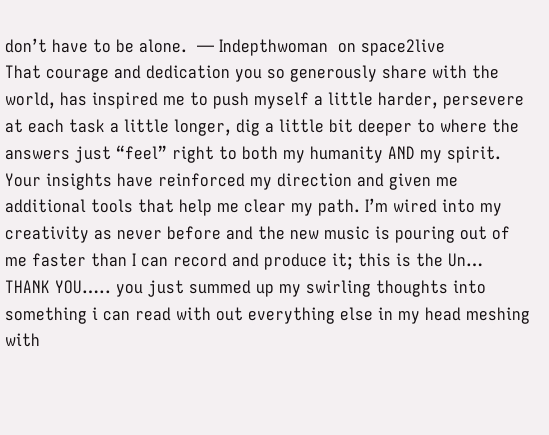don’t have to be alone.  — Indepthwoman  on space2live
That courage and dedication you so generously share with the world, has inspired me to push myself a little harder, persevere at each task a little longer, dig a little bit deeper to where the answers just “feel” right to both my humanity AND my spirit. Your insights have reinforced my direction and given me additional tools that help me clear my path. I’m wired into my creativity as never before and the new music is pouring out of me faster than I can record and produce it; this is the Un…
THANK YOU….. you just summed up my swirling thoughts into something i can read with out everything else in my head meshing with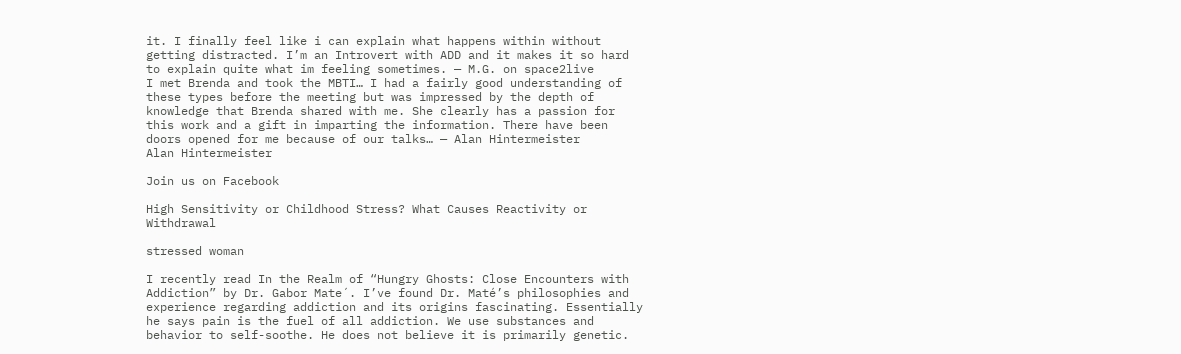it. I finally feel like i can explain what happens within without getting distracted. I’m an Introvert with ADD and it makes it so hard to explain quite what im feeling sometimes. — M.G. on space2live
I met Brenda and took the MBTI… I had a fairly good understanding of these types before the meeting but was impressed by the depth of knowledge that Brenda shared with me. She clearly has a passion for this work and a gift in imparting the information. There have been doors opened for me because of our talks… — Alan Hintermeister
Alan Hintermeister

Join us on Facebook

High Sensitivity or Childhood Stress? What Causes Reactivity or Withdrawal

stressed woman

I recently read In the Realm of “Hungry Ghosts: Close Encounters with Addiction” by Dr. Gabor Mate´. I’ve found Dr. Maté’s philosophies and experience regarding addiction and its origins fascinating. Essentially he says pain is the fuel of all addiction. We use substances and behavior to self-soothe. He does not believe it is primarily genetic.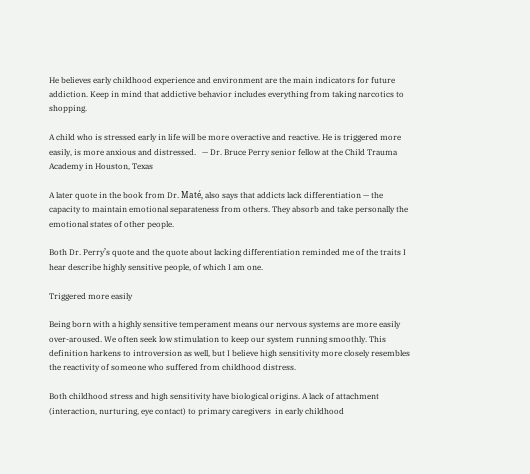He believes early childhood experience and environment are the main indicators for future addiction. Keep in mind that addictive behavior includes everything from taking narcotics to shopping.

A child who is stressed early in life will be more overactive and reactive. He is triggered more easily, is more anxious and distressed.   — Dr. Bruce Perry senior fellow at the Child Trauma Academy in Houston, Texas

A later quote in the book from Dr. Maté, also says that addicts lack differentiation — the capacity to maintain emotional separateness from others. They absorb and take personally the emotional states of other people.

Both Dr. Perry’s quote and the quote about lacking differentiation reminded me of the traits I hear describe highly sensitive people, of which I am one.

Triggered more easily

Being born with a highly sensitive temperament means our nervous systems are more easily over-aroused. We often seek low stimulation to keep our system running smoothly. This definition harkens to introversion as well, but I believe high sensitivity more closely resembles the reactivity of someone who suffered from childhood distress.

Both childhood stress and high sensitivity have biological origins. A lack of attachment (interaction, nurturing, eye contact) to primary caregivers  in early childhood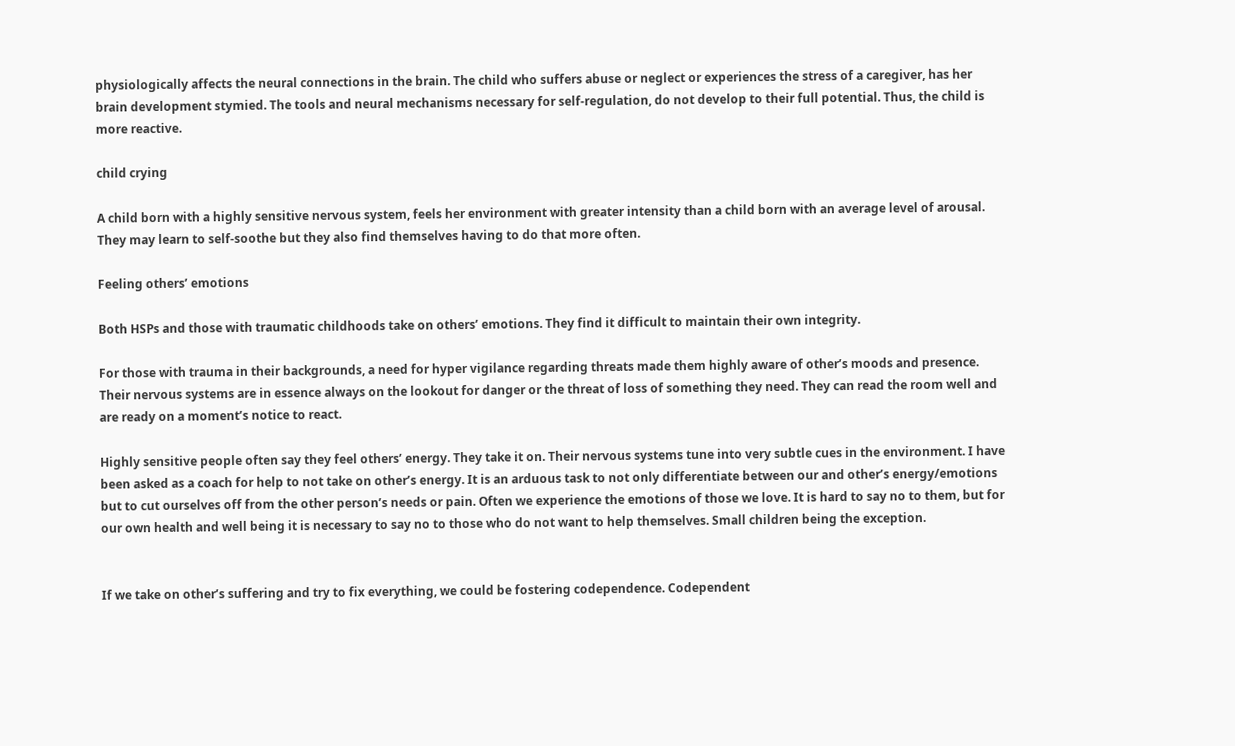physiologically affects the neural connections in the brain. The child who suffers abuse or neglect or experiences the stress of a caregiver, has her brain development stymied. The tools and neural mechanisms necessary for self-regulation, do not develop to their full potential. Thus, the child is more reactive.

child crying

A child born with a highly sensitive nervous system, feels her environment with greater intensity than a child born with an average level of arousal. They may learn to self-soothe but they also find themselves having to do that more often.

Feeling others’ emotions

Both HSPs and those with traumatic childhoods take on others’ emotions. They find it difficult to maintain their own integrity.

For those with trauma in their backgrounds, a need for hyper vigilance regarding threats made them highly aware of other’s moods and presence. Their nervous systems are in essence always on the lookout for danger or the threat of loss of something they need. They can read the room well and are ready on a moment’s notice to react.

Highly sensitive people often say they feel others’ energy. They take it on. Their nervous systems tune into very subtle cues in the environment. I have been asked as a coach for help to not take on other’s energy. It is an arduous task to not only differentiate between our and other’s energy/emotions but to cut ourselves off from the other person’s needs or pain. Often we experience the emotions of those we love. It is hard to say no to them, but for our own health and well being it is necessary to say no to those who do not want to help themselves. Small children being the exception.


If we take on other’s suffering and try to fix everything, we could be fostering codependence. Codependent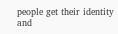people get their identity and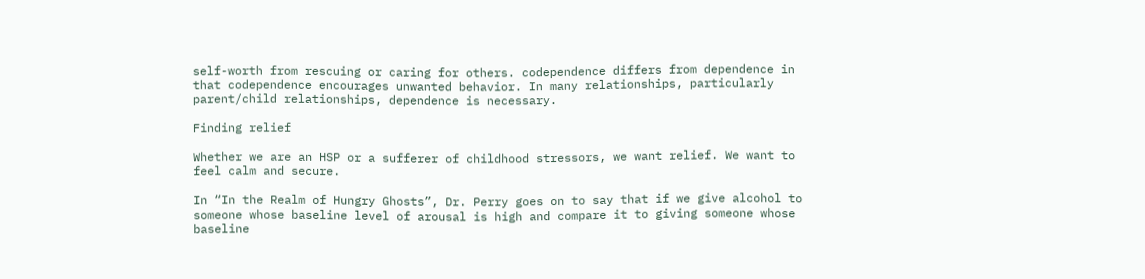self-worth from rescuing or caring for others. codependence differs from dependence in that codependence encourages unwanted behavior. In many relationships, particularly parent/child relationships, dependence is necessary.

Finding relief

Whether we are an HSP or a sufferer of childhood stressors, we want relief. We want to feel calm and secure.

In “In the Realm of Hungry Ghosts”, Dr. Perry goes on to say that if we give alcohol to someone whose baseline level of arousal is high and compare it to giving someone whose baseline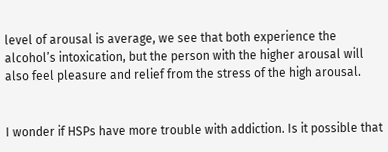level of arousal is average, we see that both experience the alcohol’s intoxication, but the person with the higher arousal will also feel pleasure and relief from the stress of the high arousal.


I wonder if HSPs have more trouble with addiction. Is it possible that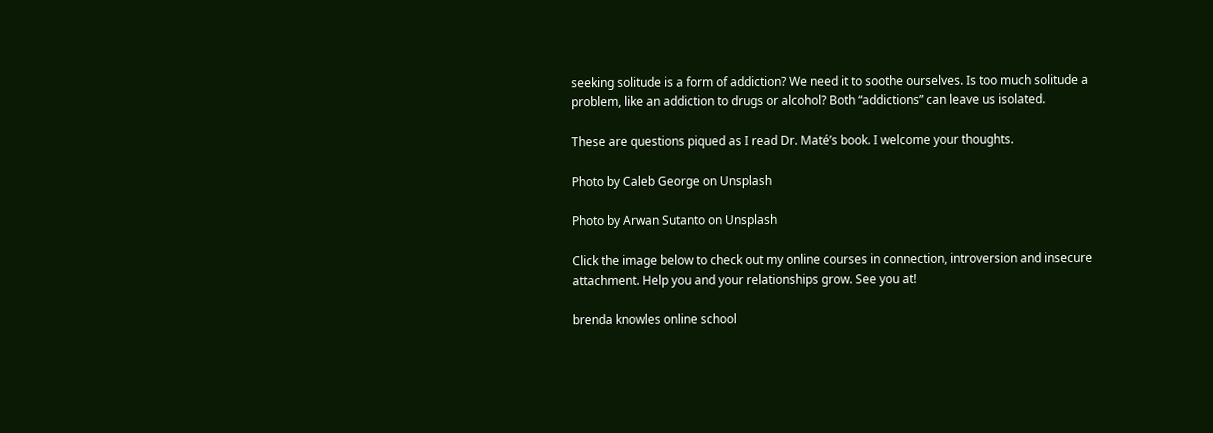seeking solitude is a form of addiction? We need it to soothe ourselves. Is too much solitude a problem, like an addiction to drugs or alcohol? Both “addictions” can leave us isolated.

These are questions piqued as I read Dr. Maté’s book. I welcome your thoughts.

Photo by Caleb George on Unsplash

Photo by Arwan Sutanto on Unsplash

Click the image below to check out my online courses in connection, introversion and insecure attachment. Help you and your relationships grow. See you at!

brenda knowles online school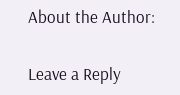About the Author:

Leave a Reply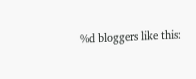%d bloggers like this: